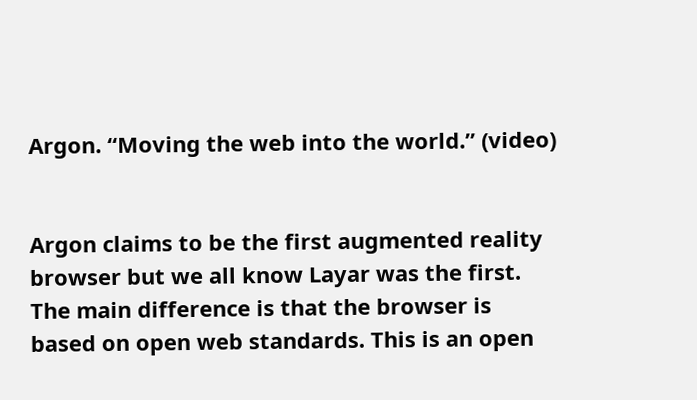Argon. “Moving the web into the world.” (video)


Argon claims to be the first augmented reality browser but we all know Layar was the first. The main difference is that the browser is based on open web standards. This is an open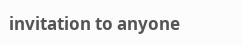invitation to anyone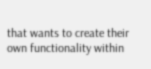that wants to create their own functionality within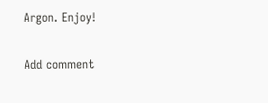Argon. Enjoy!

Add comment